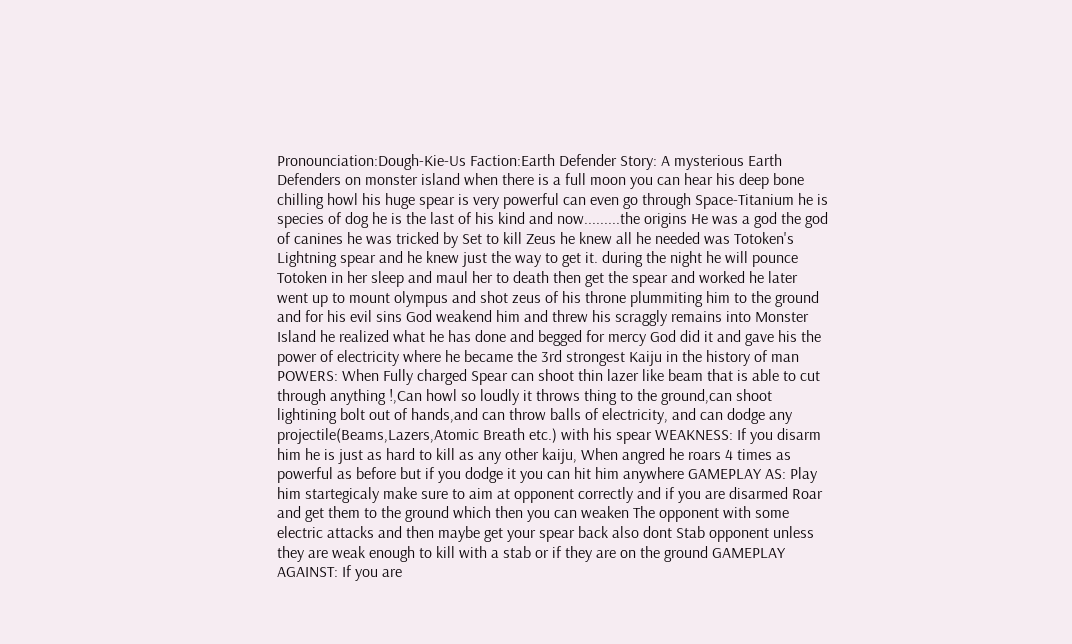Pronounciation:Dough-Kie-Us Faction:Earth Defender Story: A mysterious Earth Defenders on monster island when there is a full moon you can hear his deep bone chilling howl his huge spear is very powerful can even go through Space-Titanium he is species of dog he is the last of his kind and now.........the origins He was a god the god of canines he was tricked by Set to kill Zeus he knew all he needed was Totoken's Lightning spear and he knew just the way to get it. during the night he will pounce Totoken in her sleep and maul her to death then get the spear and worked he later went up to mount olympus and shot zeus of his throne plummiting him to the ground and for his evil sins God weakend him and threw his scraggly remains into Monster Island he realized what he has done and begged for mercy God did it and gave his the power of electricity where he became the 3rd strongest Kaiju in the history of man POWERS: When Fully charged Spear can shoot thin lazer like beam that is able to cut through anything !,Can howl so loudly it throws thing to the ground,can shoot lightining bolt out of hands,and can throw balls of electricity, and can dodge any projectile(Beams,Lazers,Atomic Breath etc.) with his spear WEAKNESS: If you disarm him he is just as hard to kill as any other kaiju, When angred he roars 4 times as powerful as before but if you dodge it you can hit him anywhere GAMEPLAY AS: Play him startegicaly make sure to aim at opponent correctly and if you are disarmed Roar and get them to the ground which then you can weaken The opponent with some electric attacks and then maybe get your spear back also dont Stab opponent unless they are weak enough to kill with a stab or if they are on the ground GAMEPLAY AGAINST: If you are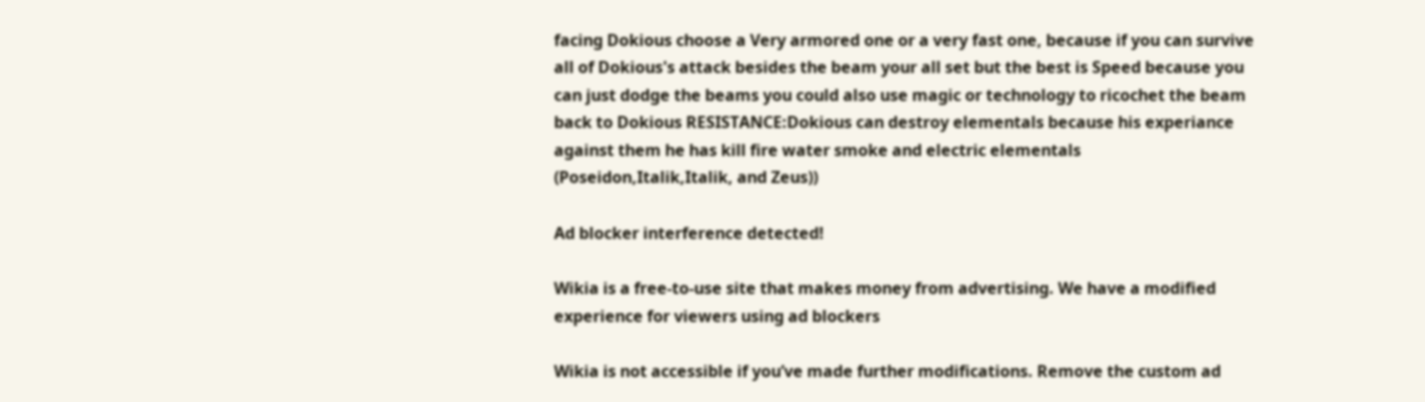facing Dokious choose a Very armored one or a very fast one, because if you can survive all of Dokious's attack besides the beam your all set but the best is Speed because you can just dodge the beams you could also use magic or technology to ricochet the beam back to Dokious RESISTANCE:Dokious can destroy elementals because his experiance against them he has kill fire water smoke and electric elementals (Poseidon,Italik,Italik, and Zeus))

Ad blocker interference detected!

Wikia is a free-to-use site that makes money from advertising. We have a modified experience for viewers using ad blockers

Wikia is not accessible if you’ve made further modifications. Remove the custom ad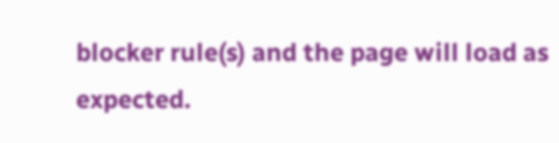blocker rule(s) and the page will load as expected.